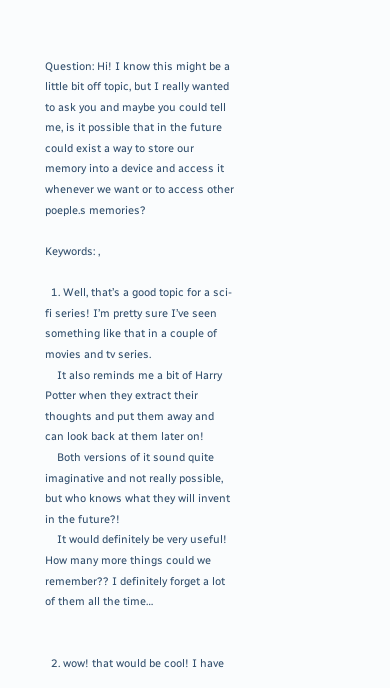Question: Hi! I know this might be a little bit off topic, but I really wanted to ask you and maybe you could tell me, is it possible that in the future could exist a way to store our memory into a device and access it whenever we want or to access other poeple.s memories?

Keywords: ,

  1. Well, that’s a good topic for a sci-fi series! I’m pretty sure I’ve seen something like that in a couple of movies and tv series.
    It also reminds me a bit of Harry Potter when they extract their thoughts and put them away and can look back at them later on!
    Both versions of it sound quite imaginative and not really possible, but who knows what they will invent in the future?!
    It would definitely be very useful! How many more things could we remember?? I definitely forget a lot of them all the time…


  2. wow! that would be cool! I have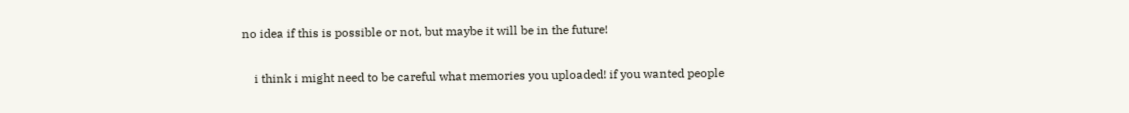no idea if this is possible or not, but maybe it will be in the future!

    i think i might need to be careful what memories you uploaded! if you wanted people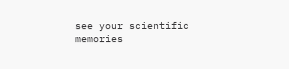see your scientific memories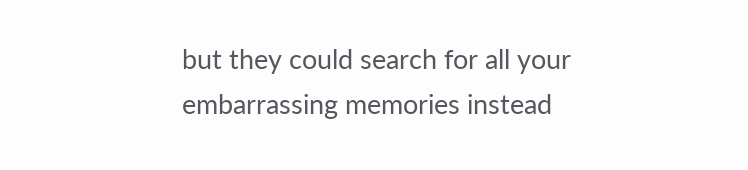but they could search for all your embarrassing memories instead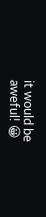it would be aweful! 😀